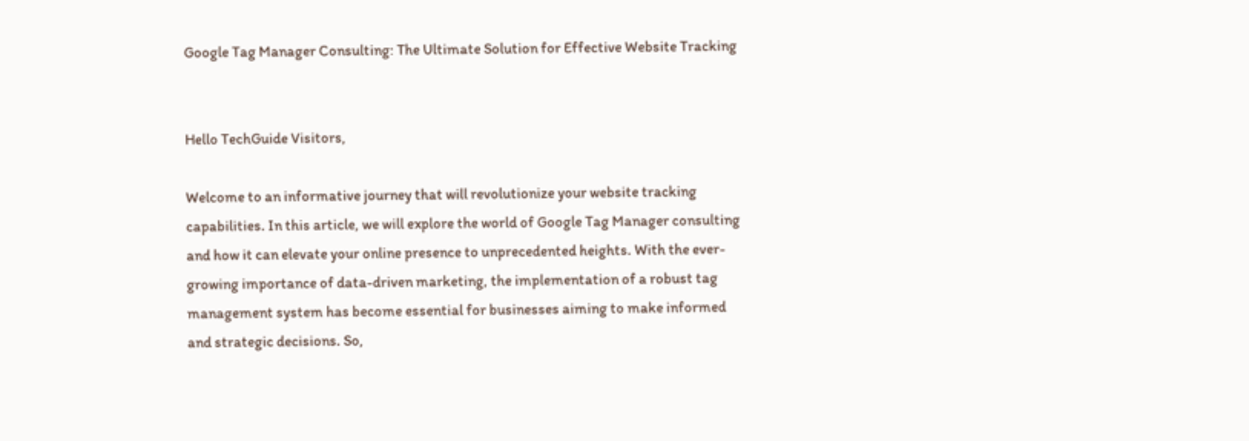Google Tag Manager Consulting: The Ultimate Solution for Effective Website Tracking


Hello TechGuide Visitors,

Welcome to an informative journey that will revolutionize your website tracking capabilities. In this article, we will explore the world of Google Tag Manager consulting and how it can elevate your online presence to unprecedented heights. With the ever-growing importance of data-driven marketing, the implementation of a robust tag management system has become essential for businesses aiming to make informed and strategic decisions. So,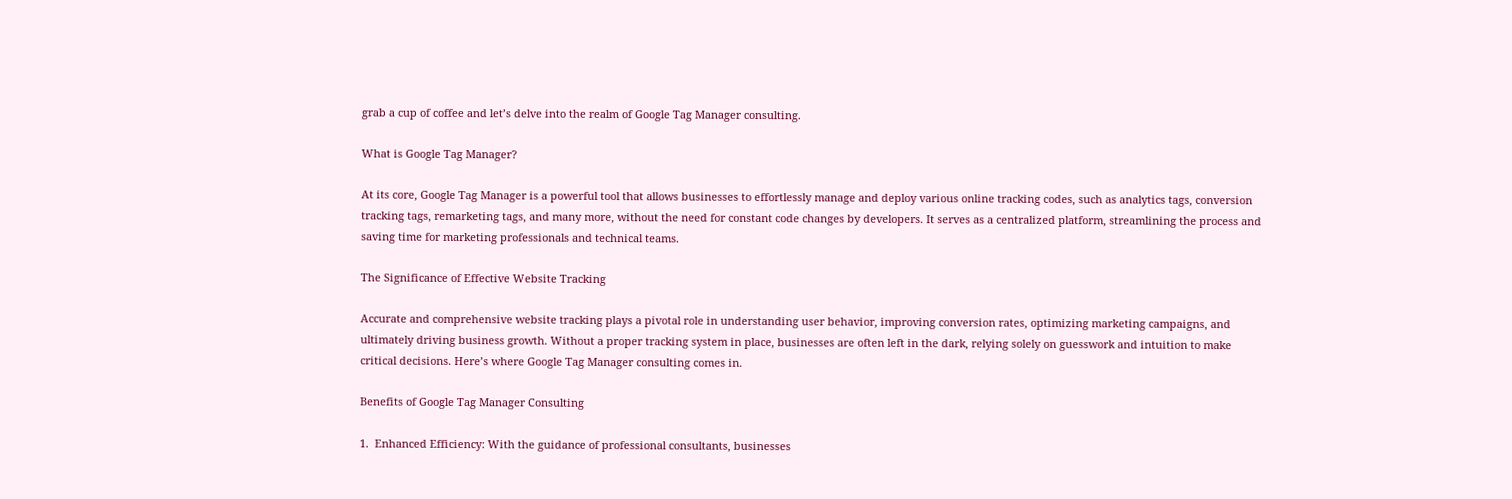grab a cup of coffee and let’s delve into the realm of Google Tag Manager consulting.

What is Google Tag Manager?

At its core, Google Tag Manager is a powerful tool that allows businesses to effortlessly manage and deploy various online tracking codes, such as analytics tags, conversion tracking tags, remarketing tags, and many more, without the need for constant code changes by developers. It serves as a centralized platform, streamlining the process and saving time for marketing professionals and technical teams.

The Significance of Effective Website Tracking

Accurate and comprehensive website tracking plays a pivotal role in understanding user behavior, improving conversion rates, optimizing marketing campaigns, and ultimately driving business growth. Without a proper tracking system in place, businesses are often left in the dark, relying solely on guesswork and intuition to make critical decisions. Here’s where Google Tag Manager consulting comes in.

Benefits of Google Tag Manager Consulting

1.  Enhanced Efficiency: With the guidance of professional consultants, businesses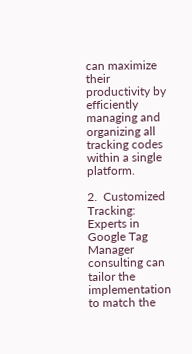can maximize their productivity by efficiently managing and organizing all tracking codes within a single platform.

2.  Customized Tracking: Experts in Google Tag Manager consulting can tailor the implementation to match the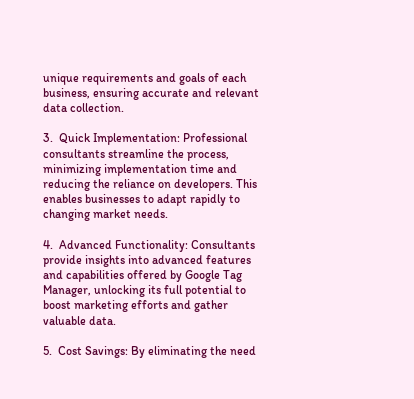unique requirements and goals of each business, ensuring accurate and relevant data collection.

3.  Quick Implementation: Professional consultants streamline the process, minimizing implementation time and reducing the reliance on developers. This enables businesses to adapt rapidly to changing market needs.

4.  Advanced Functionality: Consultants provide insights into advanced features and capabilities offered by Google Tag Manager, unlocking its full potential to boost marketing efforts and gather valuable data.

5.  Cost Savings: By eliminating the need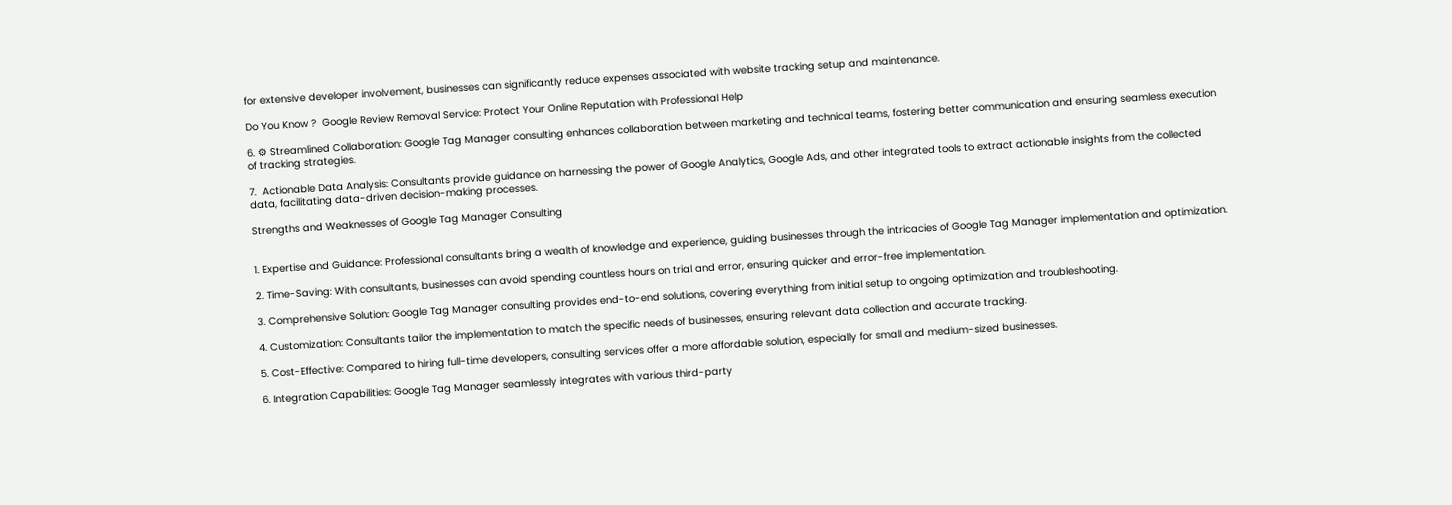for extensive developer involvement, businesses can significantly reduce expenses associated with website tracking setup and maintenance.

Do You Know ?  Google Review Removal Service: Protect Your Online Reputation with Professional Help

6. ⚙ Streamlined Collaboration: Google Tag Manager consulting enhances collaboration between marketing and technical teams, fostering better communication and ensuring seamless execution of tracking strategies.

7.  Actionable Data Analysis: Consultants provide guidance on harnessing the power of Google Analytics, Google Ads, and other integrated tools to extract actionable insights from the collected data, facilitating data-driven decision-making processes.

Strengths and Weaknesses of Google Tag Manager Consulting


1. Expertise and Guidance: Professional consultants bring a wealth of knowledge and experience, guiding businesses through the intricacies of Google Tag Manager implementation and optimization.

2. Time-Saving: With consultants, businesses can avoid spending countless hours on trial and error, ensuring quicker and error-free implementation.

3. Comprehensive Solution: Google Tag Manager consulting provides end-to-end solutions, covering everything from initial setup to ongoing optimization and troubleshooting.

4. Customization: Consultants tailor the implementation to match the specific needs of businesses, ensuring relevant data collection and accurate tracking.

5. Cost-Effective: Compared to hiring full-time developers, consulting services offer a more affordable solution, especially for small and medium-sized businesses.

6. Integration Capabilities: Google Tag Manager seamlessly integrates with various third-party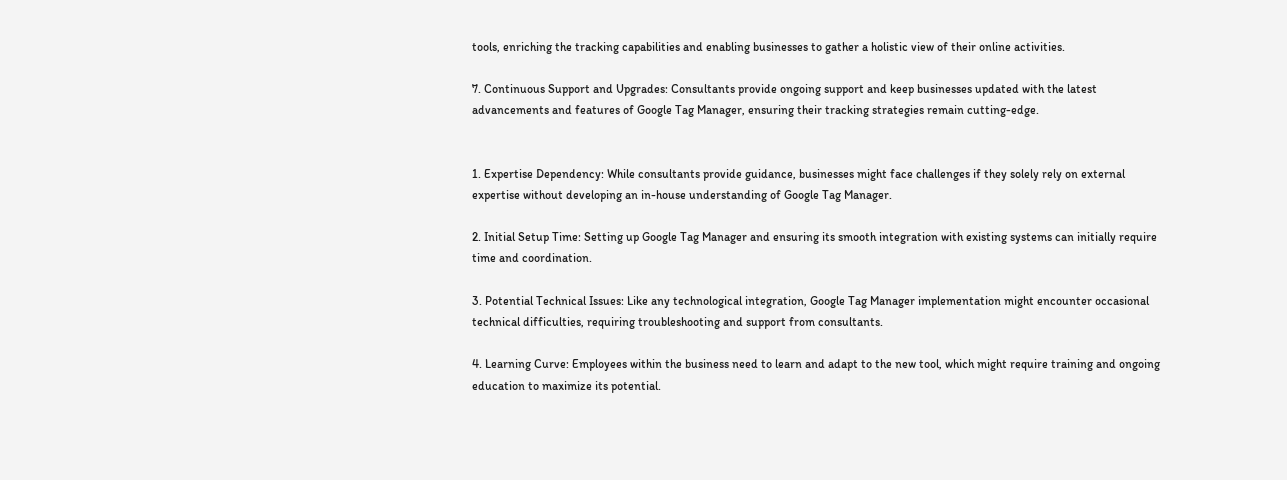tools, enriching the tracking capabilities and enabling businesses to gather a holistic view of their online activities.

7. Continuous Support and Upgrades: Consultants provide ongoing support and keep businesses updated with the latest advancements and features of Google Tag Manager, ensuring their tracking strategies remain cutting-edge.


1. Expertise Dependency: While consultants provide guidance, businesses might face challenges if they solely rely on external expertise without developing an in-house understanding of Google Tag Manager.

2. Initial Setup Time: Setting up Google Tag Manager and ensuring its smooth integration with existing systems can initially require time and coordination.

3. Potential Technical Issues: Like any technological integration, Google Tag Manager implementation might encounter occasional technical difficulties, requiring troubleshooting and support from consultants.

4. Learning Curve: Employees within the business need to learn and adapt to the new tool, which might require training and ongoing education to maximize its potential.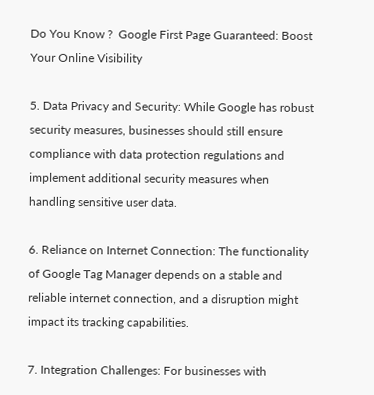Do You Know ?  Google First Page Guaranteed: Boost Your Online Visibility

5. Data Privacy and Security: While Google has robust security measures, businesses should still ensure compliance with data protection regulations and implement additional security measures when handling sensitive user data.

6. Reliance on Internet Connection: The functionality of Google Tag Manager depends on a stable and reliable internet connection, and a disruption might impact its tracking capabilities.

7. Integration Challenges: For businesses with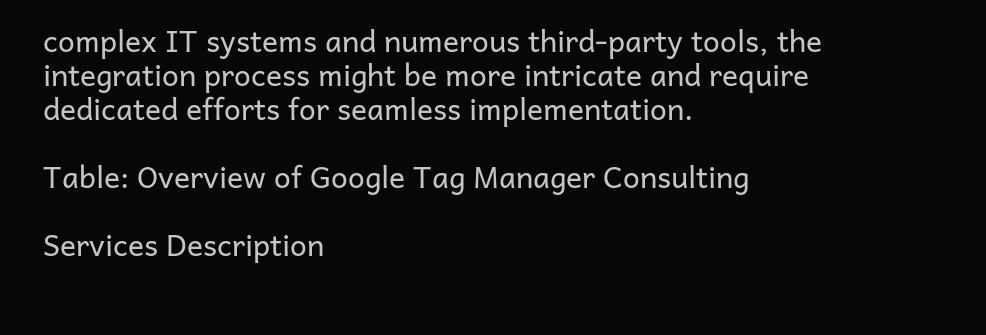complex IT systems and numerous third-party tools, the integration process might be more intricate and require dedicated efforts for seamless implementation.

Table: Overview of Google Tag Manager Consulting

Services Description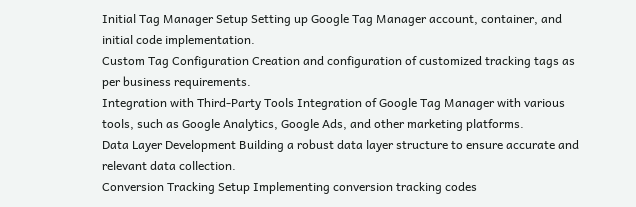Initial Tag Manager Setup Setting up Google Tag Manager account, container, and initial code implementation.
Custom Tag Configuration Creation and configuration of customized tracking tags as per business requirements.
Integration with Third-Party Tools Integration of Google Tag Manager with various tools, such as Google Analytics, Google Ads, and other marketing platforms.
Data Layer Development Building a robust data layer structure to ensure accurate and relevant data collection.
Conversion Tracking Setup Implementing conversion tracking codes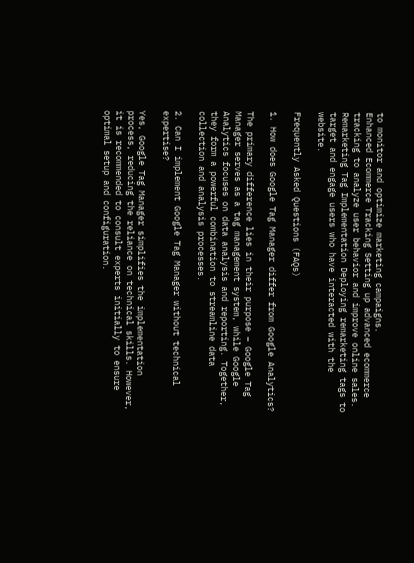to monitor and optimize marketing campaigns.
Enhanced Ecommerce Tracking Setting up advanced ecommerce tracking to analyze user behavior and improve online sales.
Remarketing Tag Implementation Deploying remarketing tags to target and engage users who have interacted with the website.

Frequently Asked Questions (FAQs)

1. How does Google Tag Manager differ from Google Analytics?

The primary difference lies in their purpose – Google Tag Manager serves as a tag management system, while Google Analytics focuses on data analysis and reporting. Together, they form a powerful combination to streamline data collection and analysis processes.

2. Can I implement Google Tag Manager without technical expertise?

Yes, Google Tag Manager simplifies the implementation process, reducing the reliance on technical skills. However, it is recommended to consult experts initially to ensure optimal setup and configuration.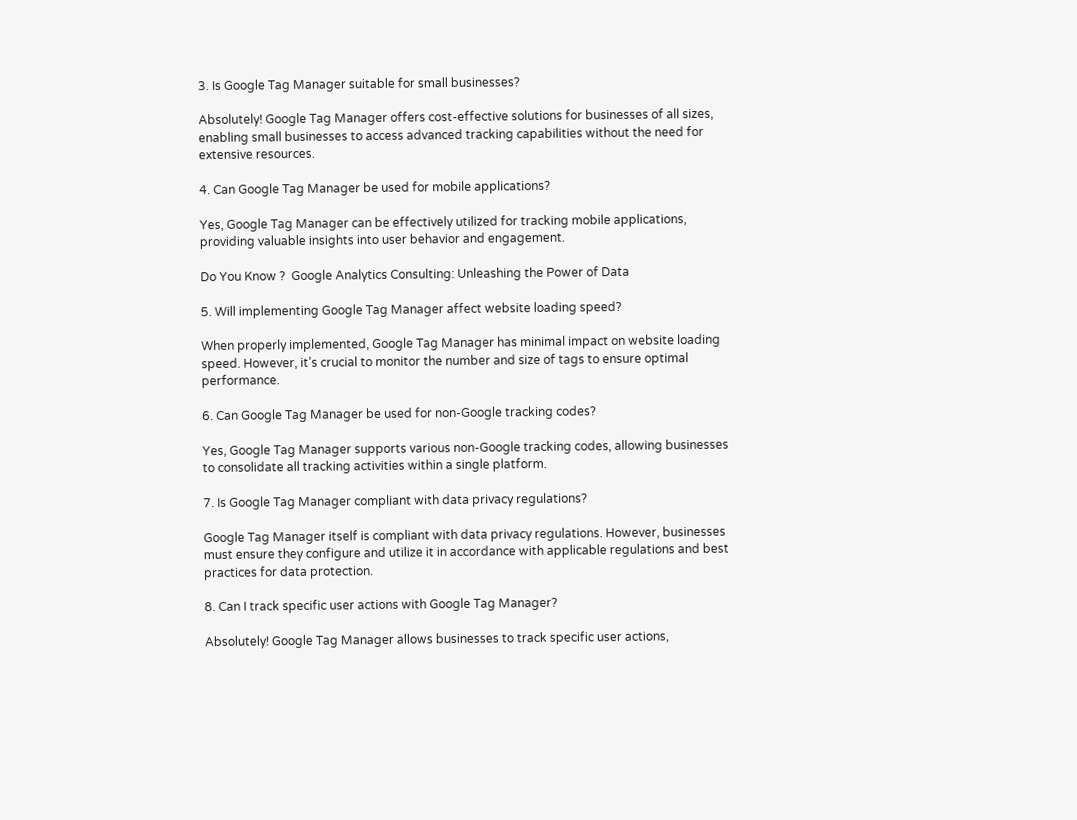3. Is Google Tag Manager suitable for small businesses?

Absolutely! Google Tag Manager offers cost-effective solutions for businesses of all sizes, enabling small businesses to access advanced tracking capabilities without the need for extensive resources.

4. Can Google Tag Manager be used for mobile applications?

Yes, Google Tag Manager can be effectively utilized for tracking mobile applications, providing valuable insights into user behavior and engagement.

Do You Know ?  Google Analytics Consulting: Unleashing the Power of Data

5. Will implementing Google Tag Manager affect website loading speed?

When properly implemented, Google Tag Manager has minimal impact on website loading speed. However, it’s crucial to monitor the number and size of tags to ensure optimal performance.

6. Can Google Tag Manager be used for non-Google tracking codes?

Yes, Google Tag Manager supports various non-Google tracking codes, allowing businesses to consolidate all tracking activities within a single platform.

7. Is Google Tag Manager compliant with data privacy regulations?

Google Tag Manager itself is compliant with data privacy regulations. However, businesses must ensure they configure and utilize it in accordance with applicable regulations and best practices for data protection.

8. Can I track specific user actions with Google Tag Manager?

Absolutely! Google Tag Manager allows businesses to track specific user actions,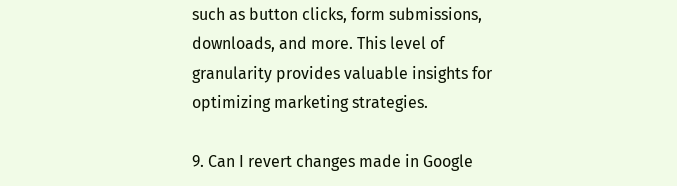such as button clicks, form submissions, downloads, and more. This level of granularity provides valuable insights for optimizing marketing strategies.

9. Can I revert changes made in Google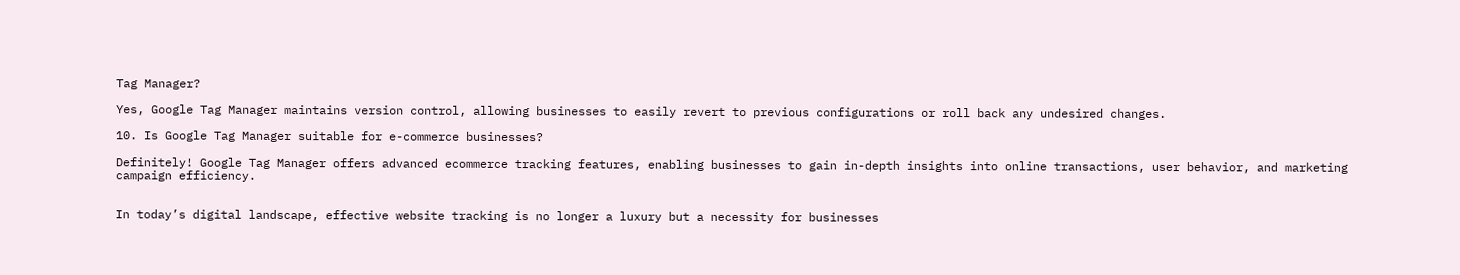Tag Manager?

Yes, Google Tag Manager maintains version control, allowing businesses to easily revert to previous configurations or roll back any undesired changes.

10. Is Google Tag Manager suitable for e-commerce businesses?

Definitely! Google Tag Manager offers advanced ecommerce tracking features, enabling businesses to gain in-depth insights into online transactions, user behavior, and marketing campaign efficiency.


In today’s digital landscape, effective website tracking is no longer a luxury but a necessity for businesses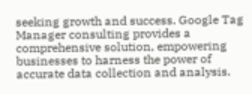seeking growth and success. Google Tag Manager consulting provides a comprehensive solution, empowering businesses to harness the power of accurate data collection and analysis.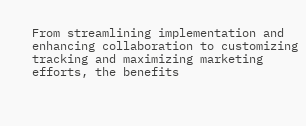From streamlining implementation and enhancing collaboration to customizing tracking and maximizing marketing efforts, the benefits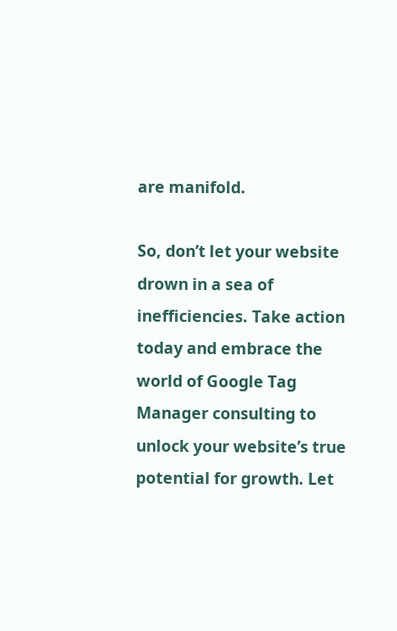are manifold.

So, don’t let your website drown in a sea of inefficiencies. Take action today and embrace the world of Google Tag Manager consulting to unlock your website’s true potential for growth. Let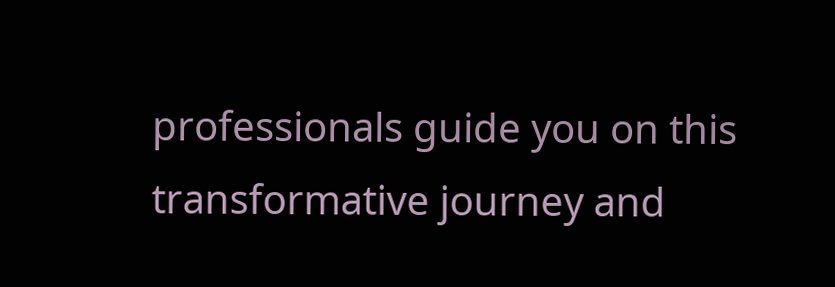professionals guide you on this transformative journey and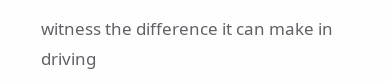witness the difference it can make in driving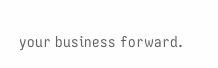your business forward.